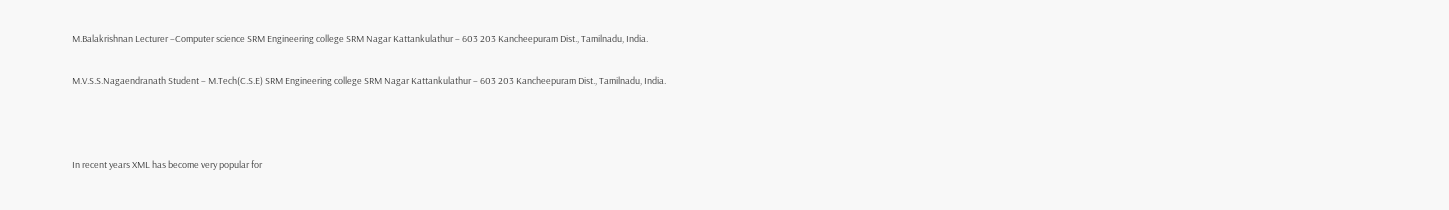M.Balakrishnan Lecturer –Computer science SRM Engineering college SRM Nagar Kattankulathur – 603 203 Kancheepuram Dist., Tamilnadu, India.

M.V.S.S.Nagaendranath Student – M.Tech(C.S.E) SRM Engineering college SRM Nagar Kattankulathur – 603 203 Kancheepuram Dist., Tamilnadu, India.



In recent years XML has become very popular for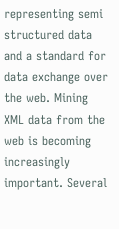representing semi structured data and a standard for data exchange over the web. Mining XML data from the web is becoming increasingly important. Several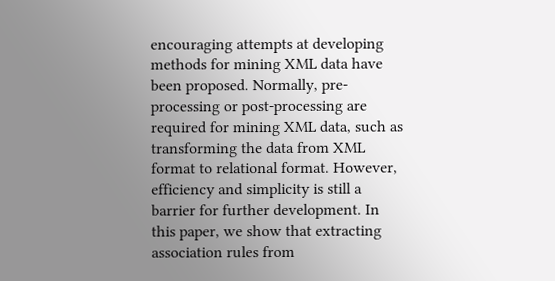encouraging attempts at developing methods for mining XML data have been proposed. Normally, pre-processing or post-processing are required for mining XML data, such as transforming the data from XML format to relational format. However, efficiency and simplicity is still a barrier for further development. In this paper, we show that extracting association rules from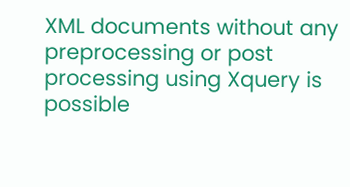XML documents without any preprocessing or post processing using Xquery is possible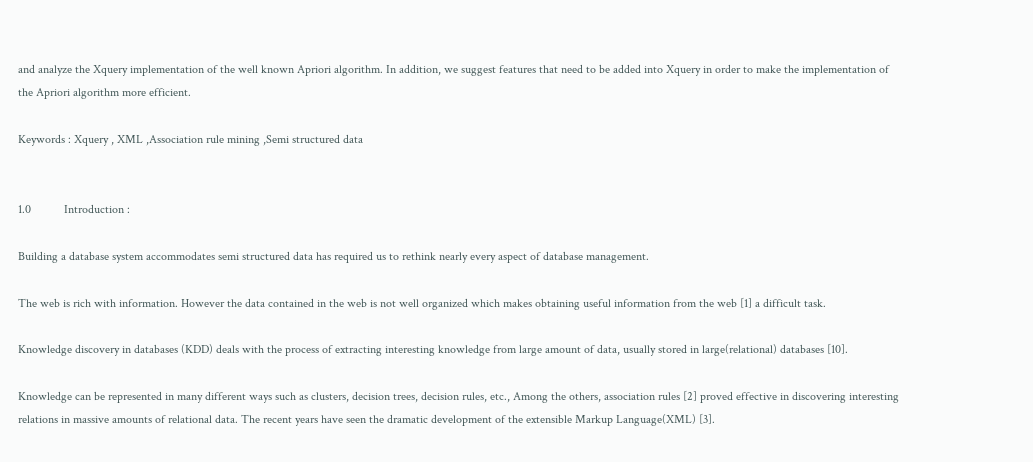and analyze the Xquery implementation of the well known Apriori algorithm. In addition, we suggest features that need to be added into Xquery in order to make the implementation of the Apriori algorithm more efficient.

Keywords : Xquery , XML ,Association rule mining ,Semi structured data


1.0           Introduction :

Building a database system accommodates semi structured data has required us to rethink nearly every aspect of database management.

The web is rich with information. However the data contained in the web is not well organized which makes obtaining useful information from the web [1] a difficult task.

Knowledge discovery in databases (KDD) deals with the process of extracting interesting knowledge from large amount of data, usually stored in large(relational) databases [10].

Knowledge can be represented in many different ways such as clusters, decision trees, decision rules, etc., Among the others, association rules [2] proved effective in discovering interesting relations in massive amounts of relational data. The recent years have seen the dramatic development of the extensible Markup Language(XML) [3].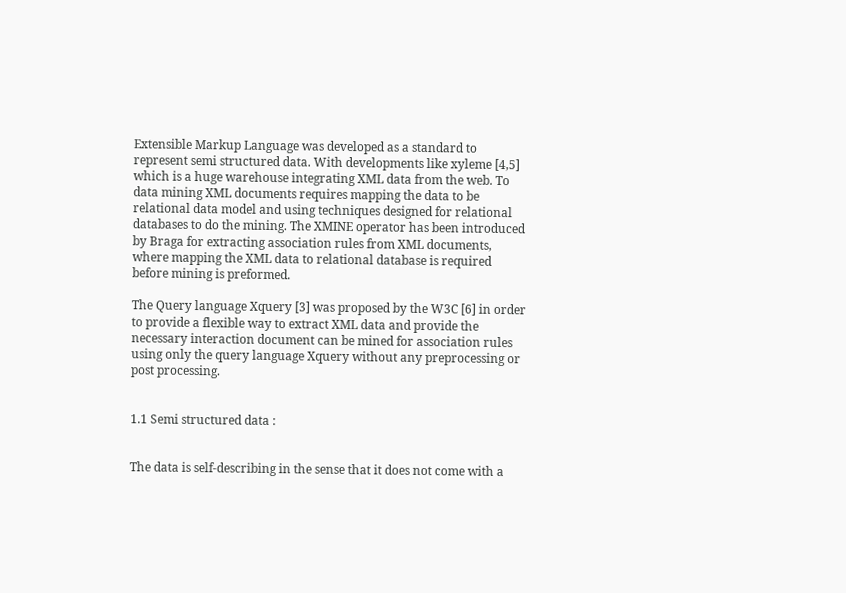Extensible Markup Language was developed as a standard to represent semi structured data. With developments like xyleme [4,5] which is a huge warehouse integrating XML data from the web. To data mining XML documents requires mapping the data to be relational data model and using techniques designed for relational databases to do the mining. The XMINE operator has been introduced by Braga for extracting association rules from XML documents, where mapping the XML data to relational database is required before mining is preformed.

The Query language Xquery [3] was proposed by the W3C [6] in order to provide a flexible way to extract XML data and provide the necessary interaction document can be mined for association rules using only the query language Xquery without any preprocessing or post processing.


1.1 Semi structured data :


The data is self-describing in the sense that it does not come with a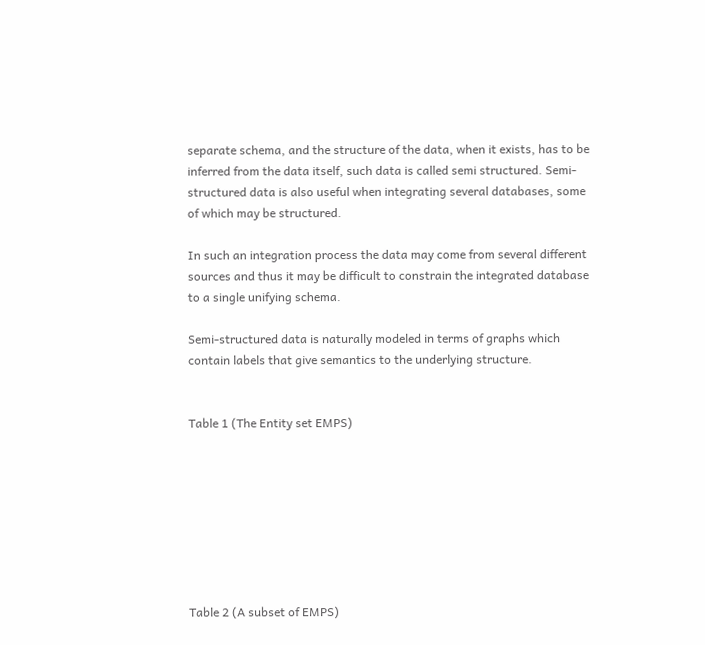separate schema, and the structure of the data, when it exists, has to be inferred from the data itself, such data is called semi structured. Semi-structured data is also useful when integrating several databases, some of which may be structured.

In such an integration process the data may come from several different sources and thus it may be difficult to constrain the integrated database to a single unifying schema.

Semi-structured data is naturally modeled in terms of graphs which contain labels that give semantics to the underlying structure.


Table 1 (The Entity set EMPS)








Table 2 (A subset of EMPS)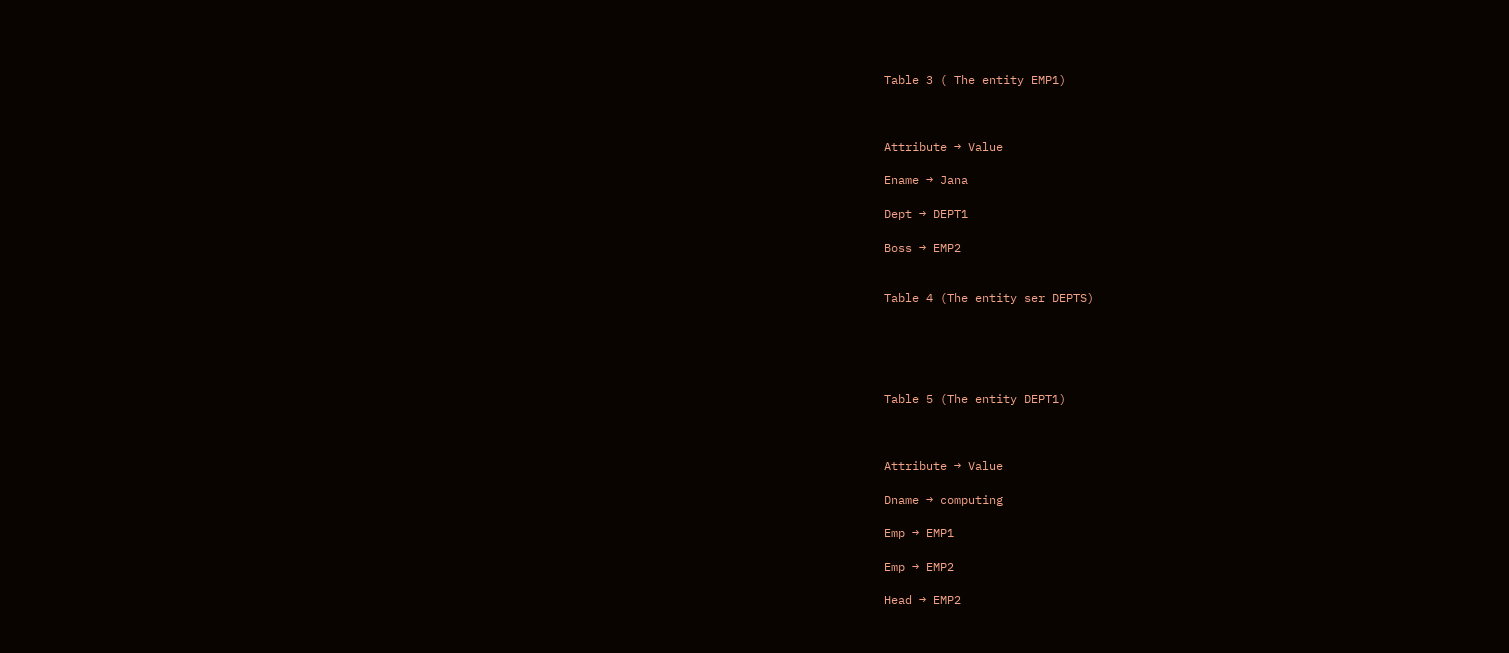Table 3 ( The entity EMP1)



Attribute → Value

Ename → Jana

Dept → DEPT1

Boss → EMP2


Table 4 (The entity ser DEPTS)





Table 5 (The entity DEPT1)



Attribute → Value

Dname → computing

Emp → EMP1

Emp → EMP2

Head → EMP2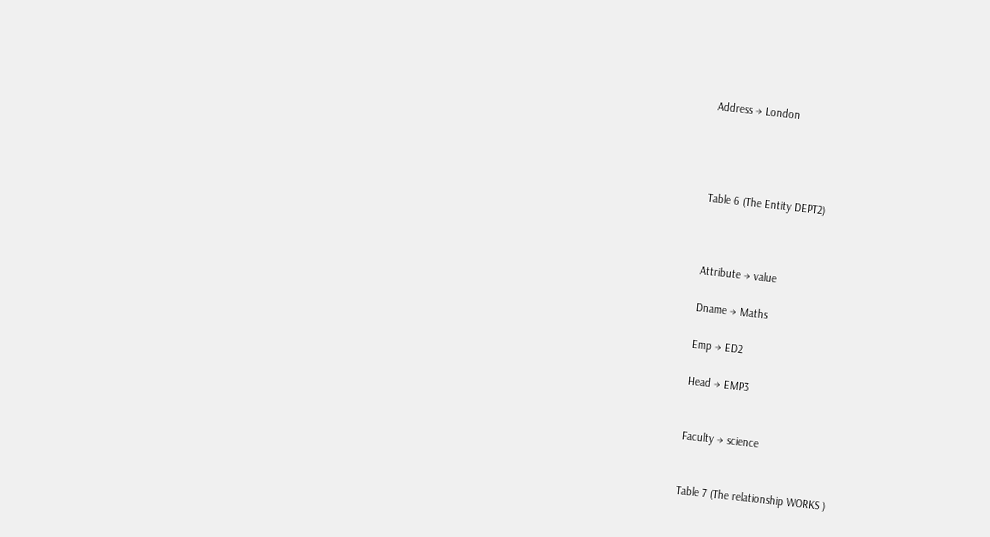Address → London




Table 6 (The Entity DEPT2)



Attribute → value

Dname → Maths

Emp → ED2

Head → EMP3


Faculty → science


Table 7 (The relationship WORKS )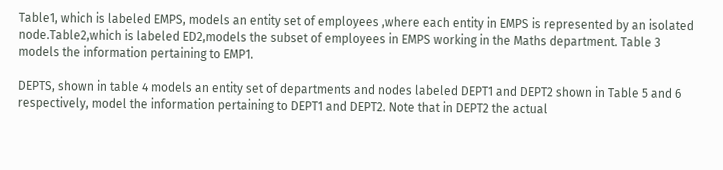Table1, which is labeled EMPS, models an entity set of employees ,where each entity in EMPS is represented by an isolated node.Table2,which is labeled ED2,models the subset of employees in EMPS working in the Maths department. Table 3 models the information pertaining to EMP1.

DEPTS, shown in table 4 models an entity set of departments and nodes labeled DEPT1 and DEPT2 shown in Table 5 and 6 respectively, model the information pertaining to DEPT1 and DEPT2. Note that in DEPT2 the actual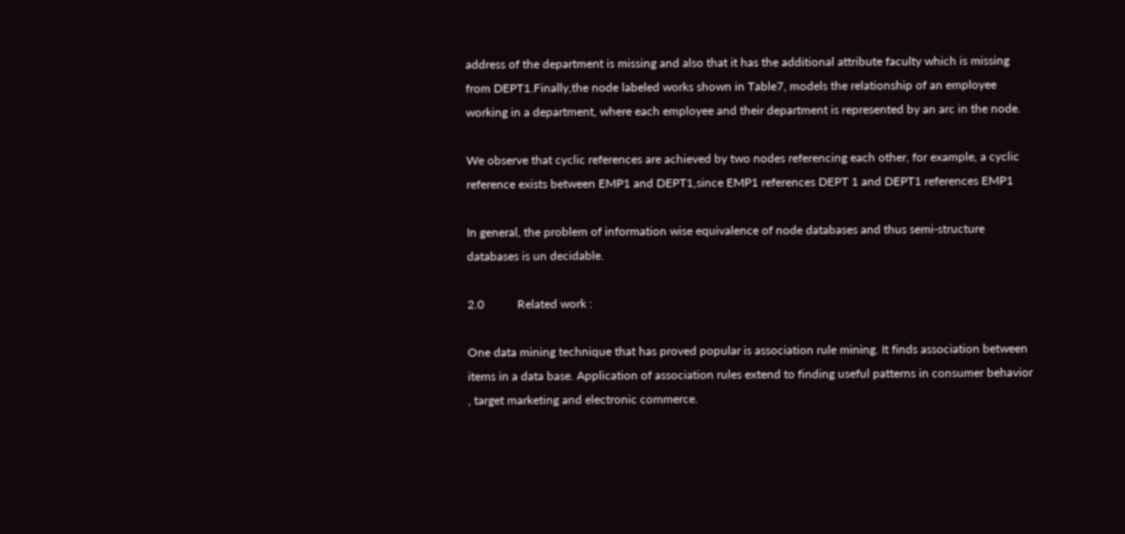address of the department is missing and also that it has the additional attribute faculty which is missing from DEPT1.Finally,the node labeled works shown in Table7, models the relationship of an employee working in a department, where each employee and their department is represented by an arc in the node.

We observe that cyclic references are achieved by two nodes referencing each other, for example, a cyclic reference exists between EMP1 and DEPT1,since EMP1 references DEPT 1 and DEPT1 references EMP1

In general, the problem of information wise equivalence of node databases and thus semi-structure databases is un decidable.

2.0           Related work :

One data mining technique that has proved popular is association rule mining. It finds association between items in a data base. Application of association rules extend to finding useful patterns in consumer behavior , target marketing and electronic commerce.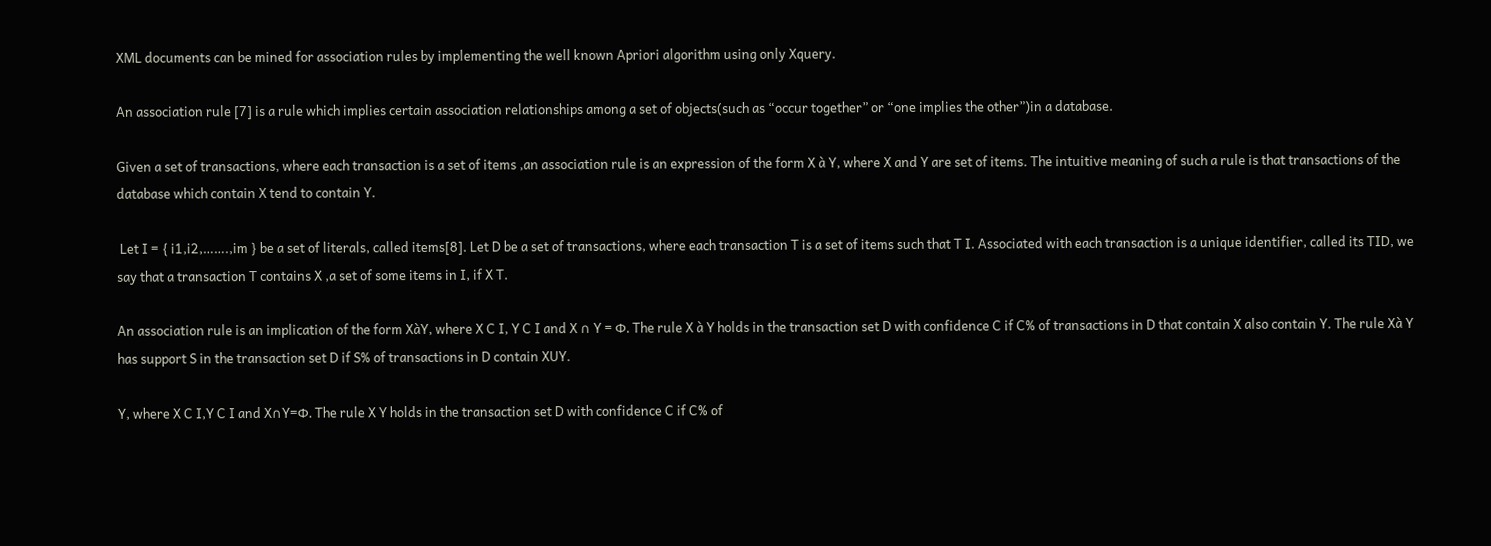XML documents can be mined for association rules by implementing the well known Apriori algorithm using only Xquery.

An association rule [7] is a rule which implies certain association relationships among a set of objects(such as “occur together” or “one implies the other”)in a database.

Given a set of transactions, where each transaction is a set of items ,an association rule is an expression of the form X à Y, where X and Y are set of items. The intuitive meaning of such a rule is that transactions of the database which contain X tend to contain Y.

 Let I = { i1,i2,…….,im } be a set of literals, called items[8]. Let D be a set of transactions, where each transaction T is a set of items such that T I. Associated with each transaction is a unique identifier, called its TID, we say that a transaction T contains X ,a set of some items in I, if X T.

An association rule is an implication of the form XàY, where X C I, Y C I and X ∩ Y = Φ. The rule X à Y holds in the transaction set D with confidence C if C% of transactions in D that contain X also contain Y. The rule Xà Y has support S in the transaction set D if S% of transactions in D contain XUY.

Y, where X C I,Y C I and X∩Y=Φ. The rule X Y holds in the transaction set D with confidence C if C% of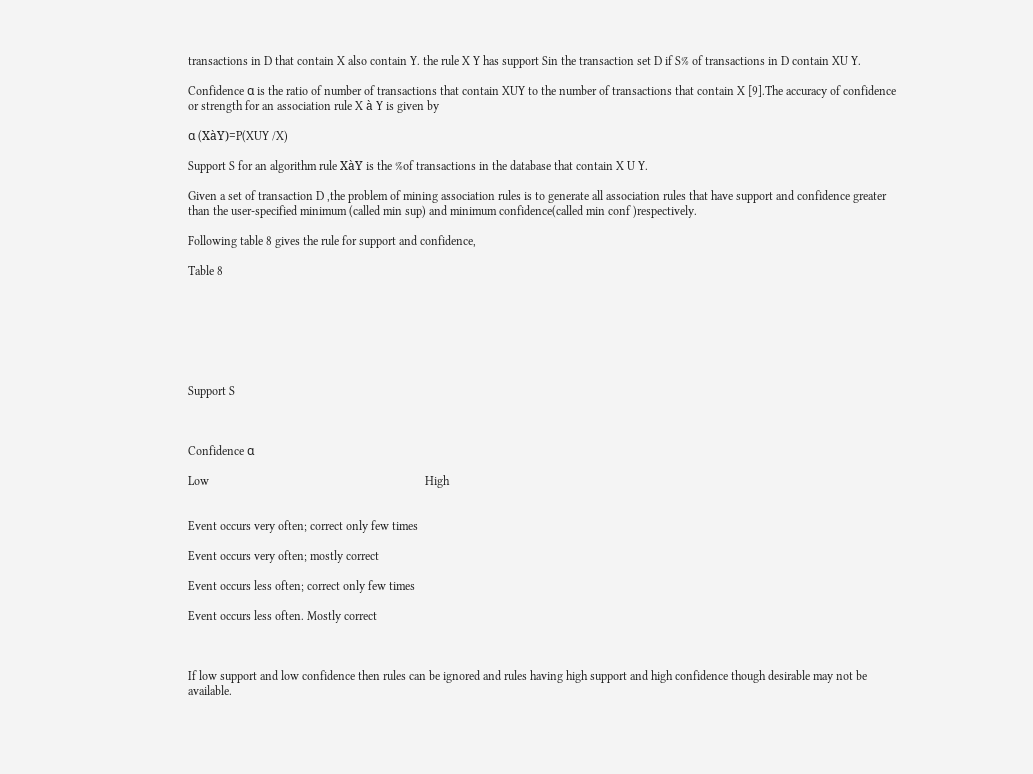transactions in D that contain X also contain Y. the rule X Y has support Sin the transaction set D if S% of transactions in D contain XU Y.

Confidence α is the ratio of number of transactions that contain XUY to the number of transactions that contain X [9].The accuracy of confidence or strength for an association rule X à Y is given by

α (XàY)=P(XUY /X)

Support S for an algorithm rule XàY is the %of transactions in the database that contain X U Y.

Given a set of transaction D ,the problem of mining association rules is to generate all association rules that have support and confidence greater than the user-specified minimum (called min sup) and minimum confidence(called min conf )respectively.

Following table 8 gives the rule for support and confidence,

Table 8







Support S



Confidence α

Low                                                                        High


Event occurs very often; correct only few times

Event occurs very often; mostly correct

Event occurs less often; correct only few times

Event occurs less often. Mostly correct



If low support and low confidence then rules can be ignored and rules having high support and high confidence though desirable may not be available.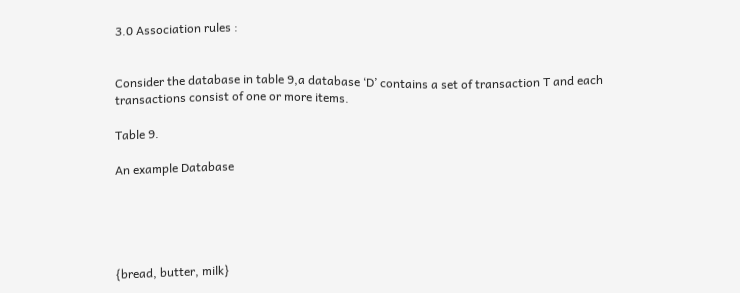3.0 Association rules :


Consider the database in table 9,a database ‘D’ contains a set of transaction T and each transactions consist of one or more items.

Table 9.

An example Database





{bread, butter, milk}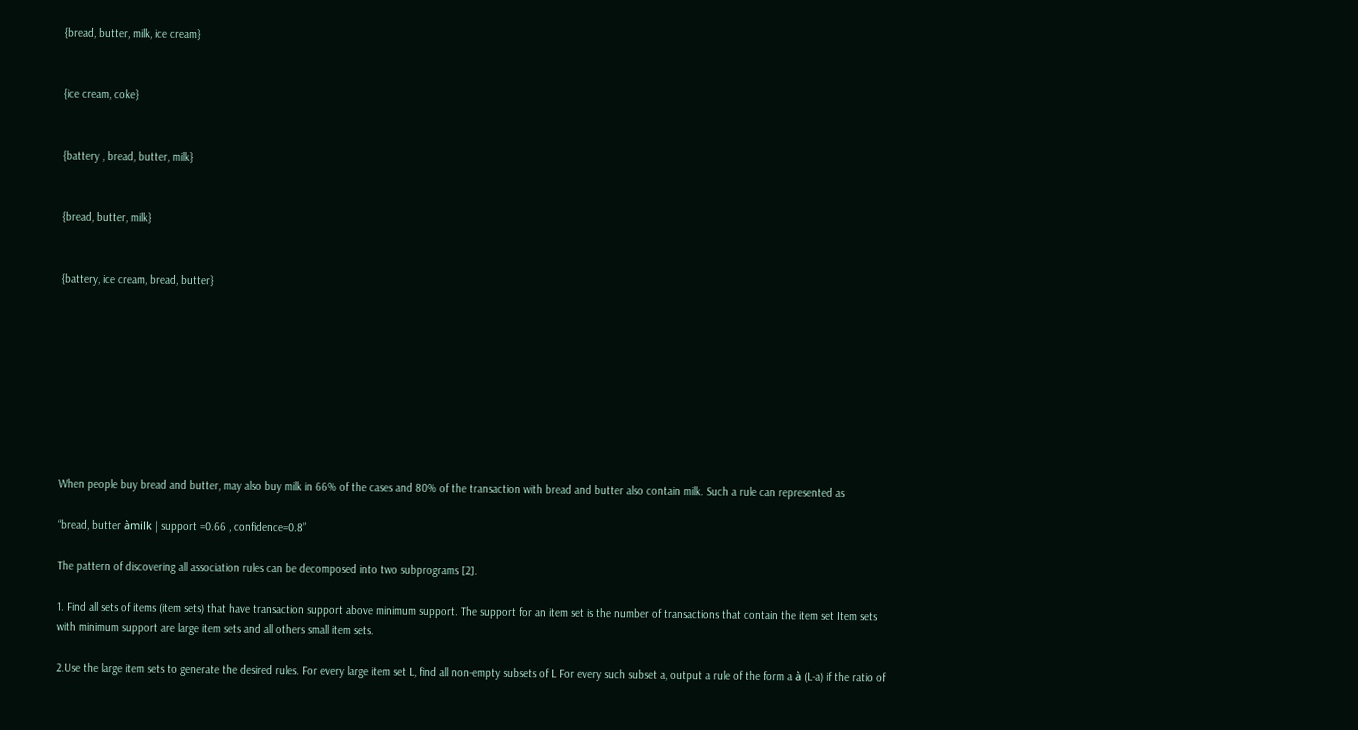{bread, butter, milk, ice cream}


{ice cream, coke}


{battery , bread, butter, milk}


{bread, butter, milk}


{battery, ice cream, bread, butter}









When people buy bread and butter, may also buy milk in 66% of the cases and 80% of the transaction with bread and butter also contain milk. Such a rule can represented as

“bread, butter àmilk | support =0.66 , confidence=0.8”

The pattern of discovering all association rules can be decomposed into two subprograms [2].

1. Find all sets of items (item sets) that have transaction support above minimum support. The support for an item set is the number of transactions that contain the item set Item sets with minimum support are large item sets and all others small item sets.

2.Use the large item sets to generate the desired rules. For every large item set L, find all non-empty subsets of L For every such subset a, output a rule of the form a à (L-a) if the ratio of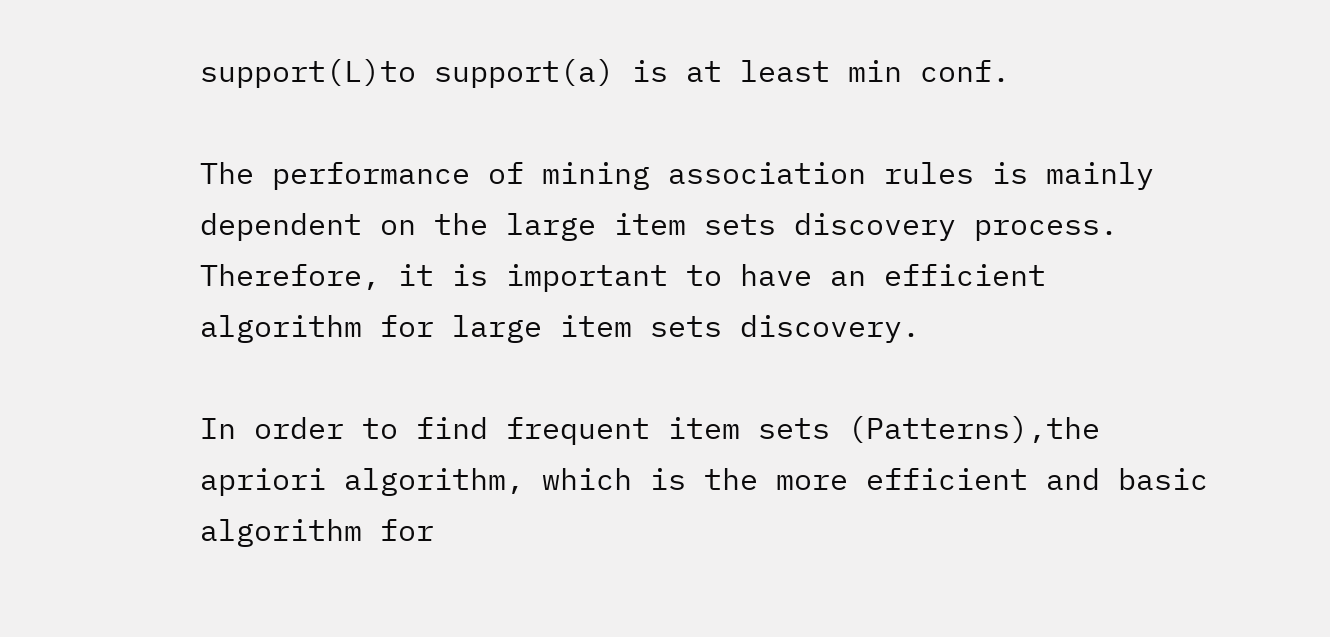support(L)to support(a) is at least min conf.

The performance of mining association rules is mainly dependent on the large item sets discovery process. Therefore, it is important to have an efficient algorithm for large item sets discovery.

In order to find frequent item sets (Patterns),the apriori algorithm, which is the more efficient and basic algorithm for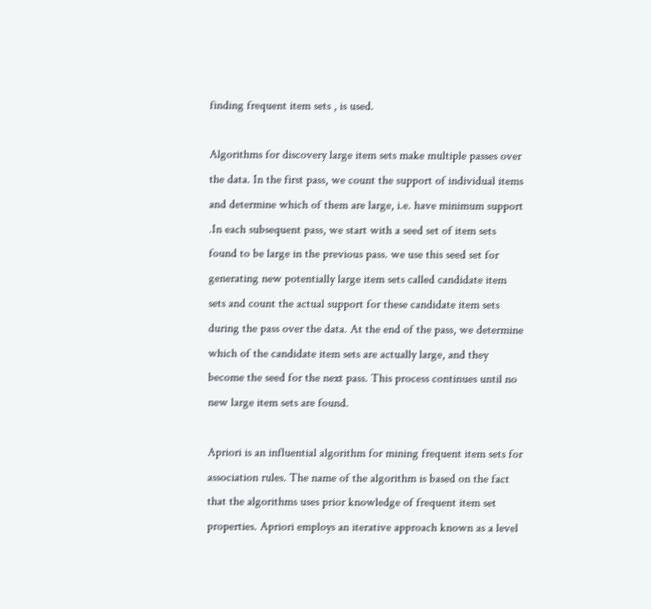finding frequent item sets , is used.

Algorithms for discovery large item sets make multiple passes over the data. In the first pass, we count the support of individual items and determine which of them are large, i.e. have minimum support .In each subsequent pass, we start with a seed set of item sets found to be large in the previous pass. we use this seed set for generating new potentially large item sets called candidate item sets and count the actual support for these candidate item sets during the pass over the data. At the end of the pass, we determine which of the candidate item sets are actually large, and they become the seed for the next pass. This process continues until no new large item sets are found.

Apriori is an influential algorithm for mining frequent item sets for association rules. The name of the algorithm is based on the fact that the algorithms uses prior knowledge of frequent item set properties. Apriori employs an iterative approach known as a level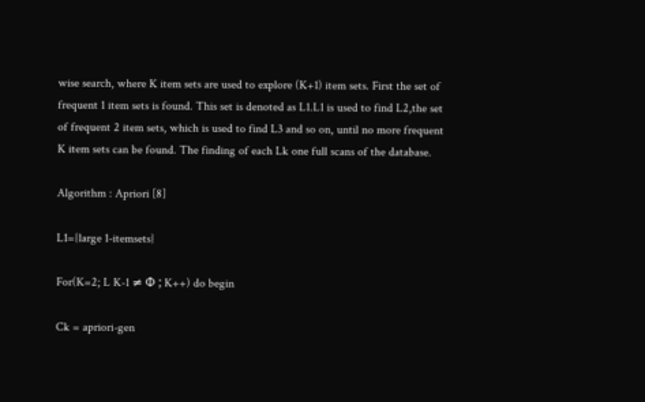wise search, where K item sets are used to explore (K+1) item sets. First the set of frequent 1 item sets is found. This set is denoted as L1.L1 is used to find L2,the set of frequent 2 item sets, which is used to find L3 and so on, until no more frequent K item sets can be found. The finding of each Lk one full scans of the database.

Algorithm : Apriori [8]

L1={large 1-itemsets}

For(K=2; L K-1 ≠ Φ ; K++) do begin

Ck = apriori-gen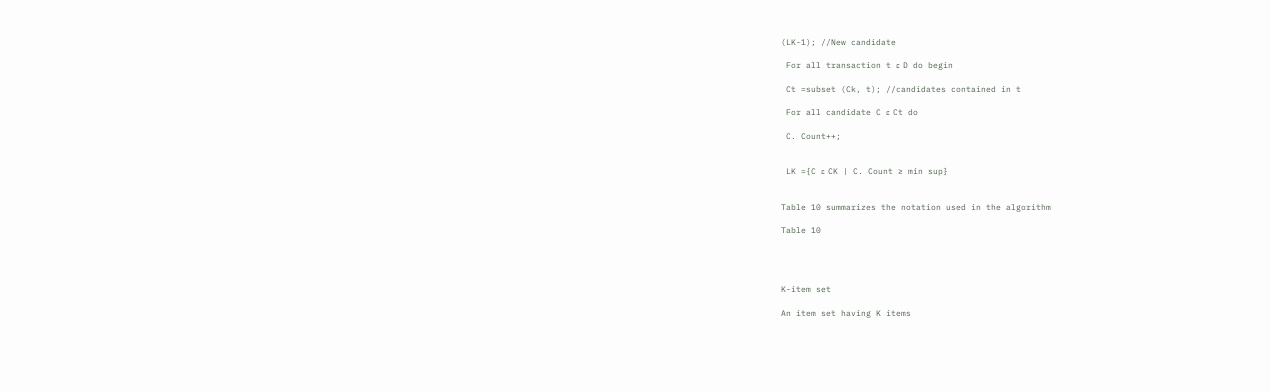(LK-1); //New candidate

 For all transaction t ε D do begin

 Ct =subset (Ck, t); //candidates contained in t

 For all candidate C ε Ct do

 C. Count++;


 LK ={C ε CK | C. Count ≥ min sup}


Table 10 summarizes the notation used in the algorithm

Table 10




K-item set

An item set having K items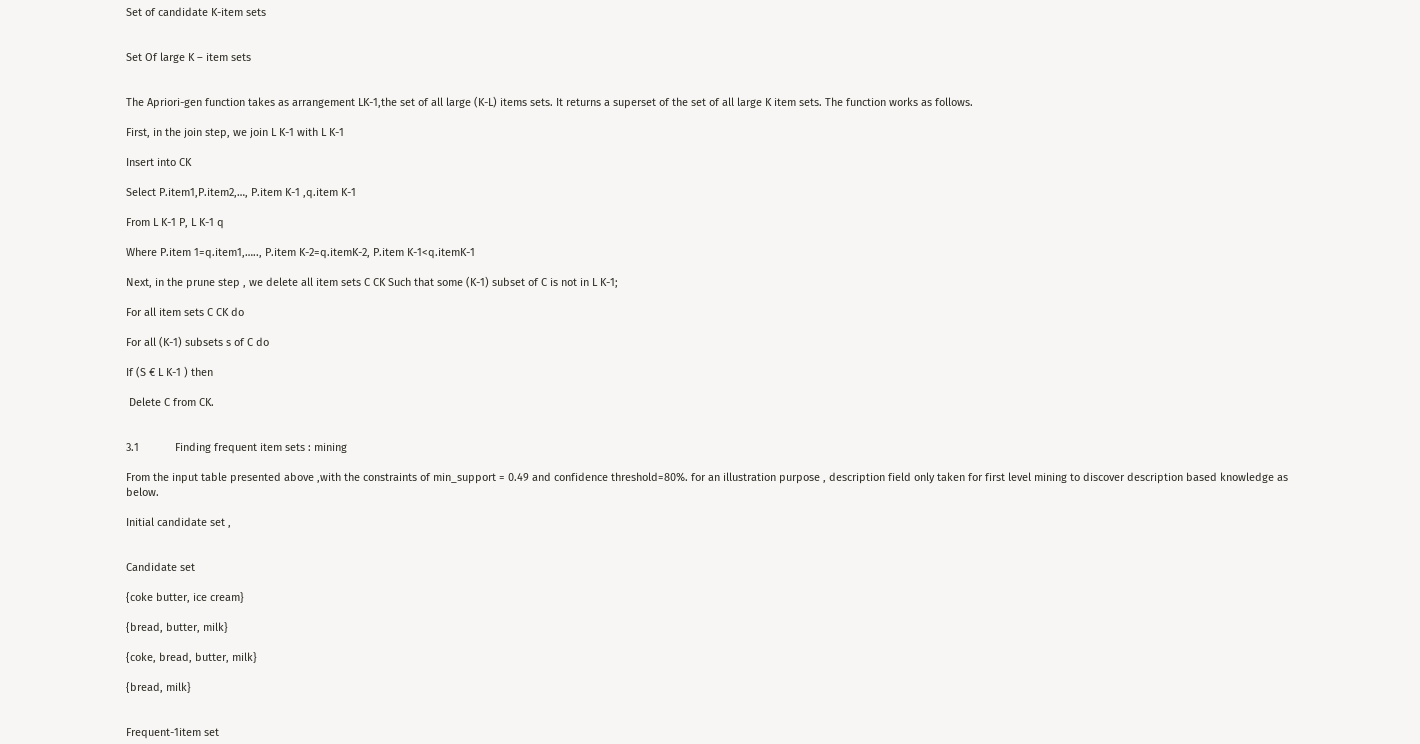Set of candidate K-item sets


Set Of large K – item sets


The Apriori-gen function takes as arrangement LK-1,the set of all large (K-L) items sets. It returns a superset of the set of all large K item sets. The function works as follows.

First, in the join step, we join L K-1 with L K-1

Insert into CK

Select P.item1,P.item2,…, P.item K-1 ,q.item K-1

From L K-1 P, L K-1 q

Where P.item 1=q.item1,….., P.item K-2=q.itemK-2, P.item K-1<q.itemK-1

Next, in the prune step , we delete all item sets C CK Such that some (K-1) subset of C is not in L K-1;

For all item sets C CK do

For all (K-1) subsets s of C do

If (S € L K-1 ) then

 Delete C from CK.


3.1            Finding frequent item sets : mining

From the input table presented above ,with the constraints of min_support = 0.49 and confidence threshold=80%. for an illustration purpose , description field only taken for first level mining to discover description based knowledge as below.

Initial candidate set ,


Candidate set

{coke butter, ice cream}

{bread, butter, milk}

{coke, bread, butter, milk}

{bread, milk}


Frequent-1item set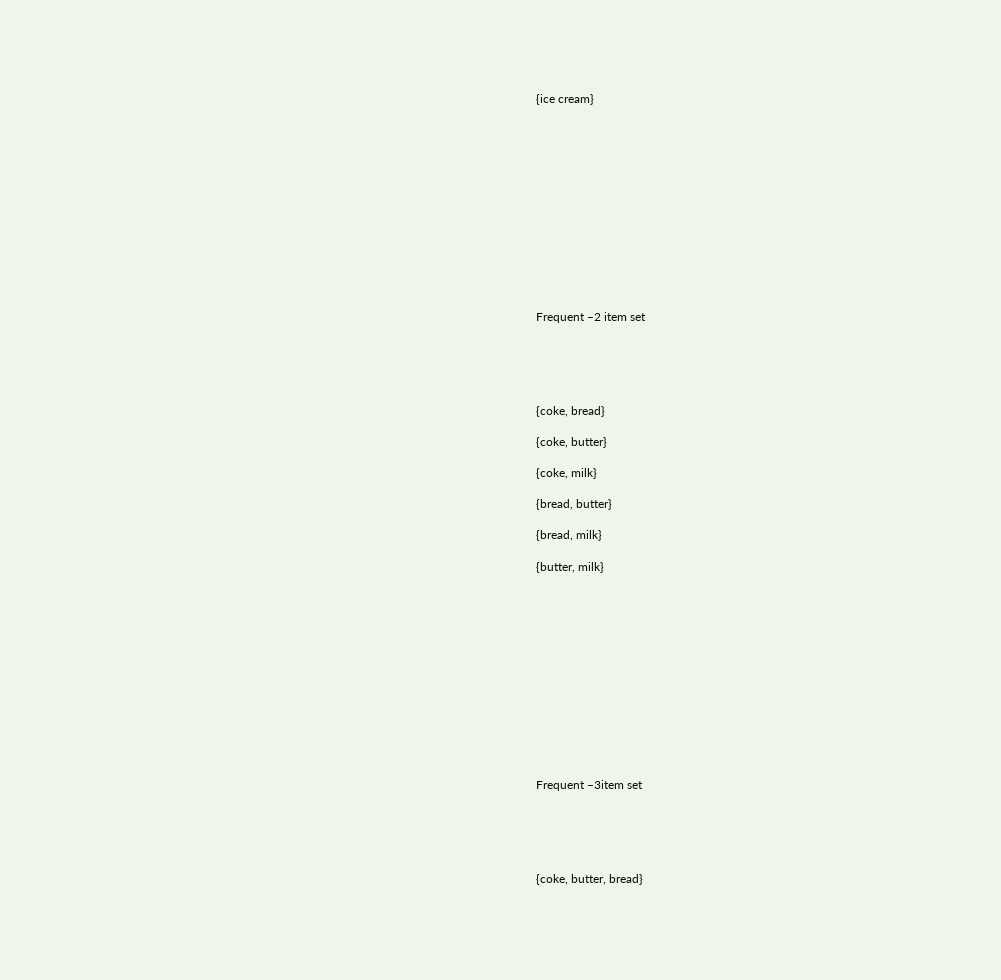{ice cream}













Frequent –2 item set





{coke, bread}

{coke, butter}

{coke, milk}

{bread, butter}

{bread, milk}

{butter, milk}













Frequent –3item set





{coke, butter, bread}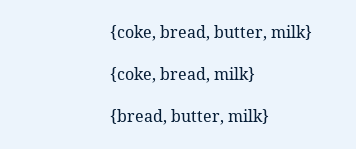{coke, bread, butter, milk}

{coke, bread, milk}

{bread, butter, milk}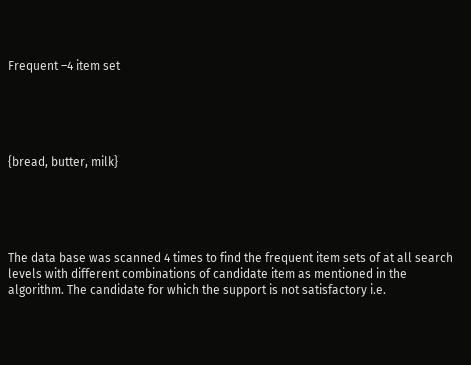Frequent –4 item set





{bread, butter, milk}





The data base was scanned 4 times to find the frequent item sets of at all search levels with different combinations of candidate item as mentioned in the algorithm. The candidate for which the support is not satisfactory i.e.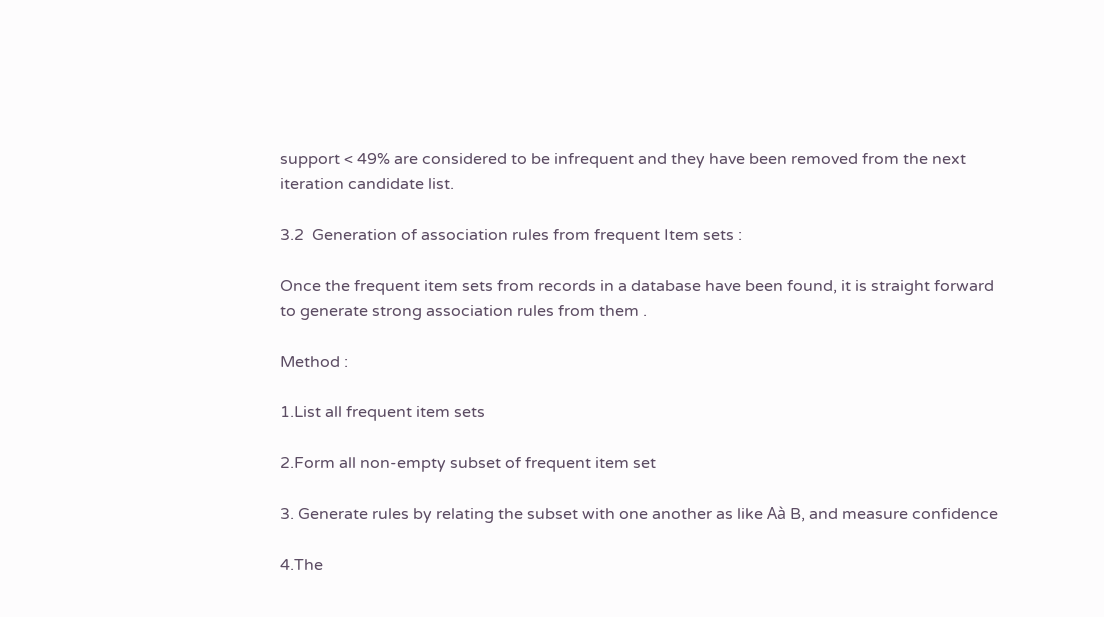support < 49% are considered to be infrequent and they have been removed from the next iteration candidate list.

3.2  Generation of association rules from frequent Item sets :

Once the frequent item sets from records in a database have been found, it is straight forward to generate strong association rules from them .

Method :

1.List all frequent item sets

2.Form all non-empty subset of frequent item set

3. Generate rules by relating the subset with one another as like Aà B, and measure confidence

4.The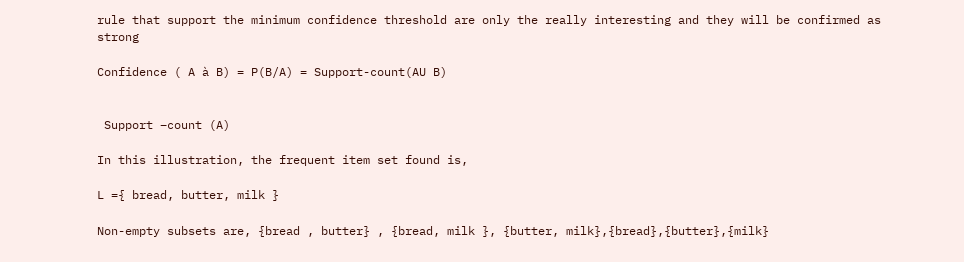rule that support the minimum confidence threshold are only the really interesting and they will be confirmed as strong

Confidence ( A à B) = P(B/A) = Support-count(AU B)


 Support –count (A)

In this illustration, the frequent item set found is,

L ={ bread, butter, milk }

Non-empty subsets are, {bread , butter} , {bread, milk }, {butter, milk},{bread},{butter},{milk}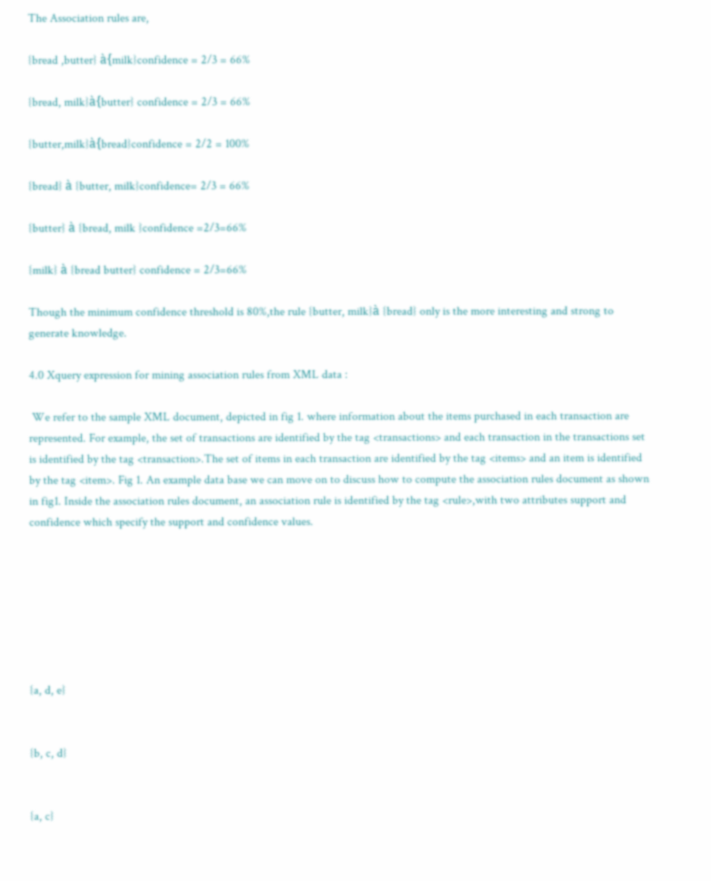The Association rules are,

{bread ,butter} à{milk}confidence = 2/3 = 66%

{bread, milk}à{butter} confidence = 2/3 = 66%

{butter,milk}à{bread}confidence = 2/2 = 100%

{bread} à {butter, milk}confidence= 2/3 = 66%

{butter} à {bread, milk }confidence =2/3=66%

{milk} à {bread butter} confidence = 2/3=66%

Though the minimum confidence threshold is 80%,the rule {butter, milk}à {bread} only is the more interesting and strong to generate knowledge.

4.0 Xquery expression for mining association rules from XML data :

 We refer to the sample XML document, depicted in fig 1. where information about the items purchased in each transaction are represented. For example, the set of transactions are identified by the tag <transactions> and each transaction in the transactions set is identified by the tag <transaction>.The set of items in each transaction are identified by the tag <items> and an item is identified by the tag <item>. Fig 1. An example data base we can move on to discuss how to compute the association rules document as shown in fig1. Inside the association rules document, an association rule is identified by the tag <rule>,with two attributes support and confidence which specify the support and confidence values.







{a, d, e}


{b, c, d}


{a, c}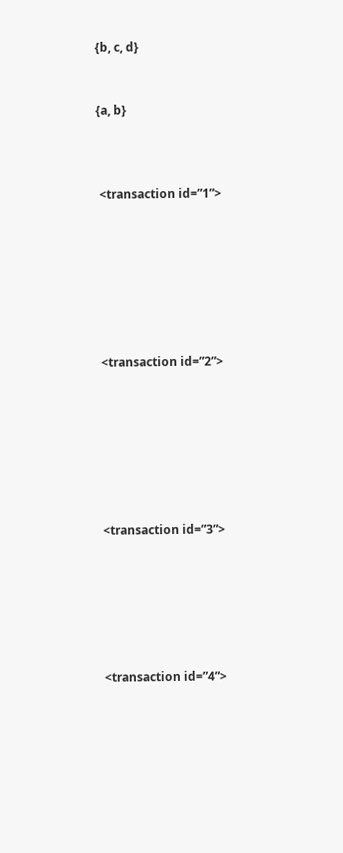{b, c, d}


{a, b}



 <transaction id=”1”>







 <transaction id=”2”>







 <transaction id=”3”>






 <transaction id=”4”>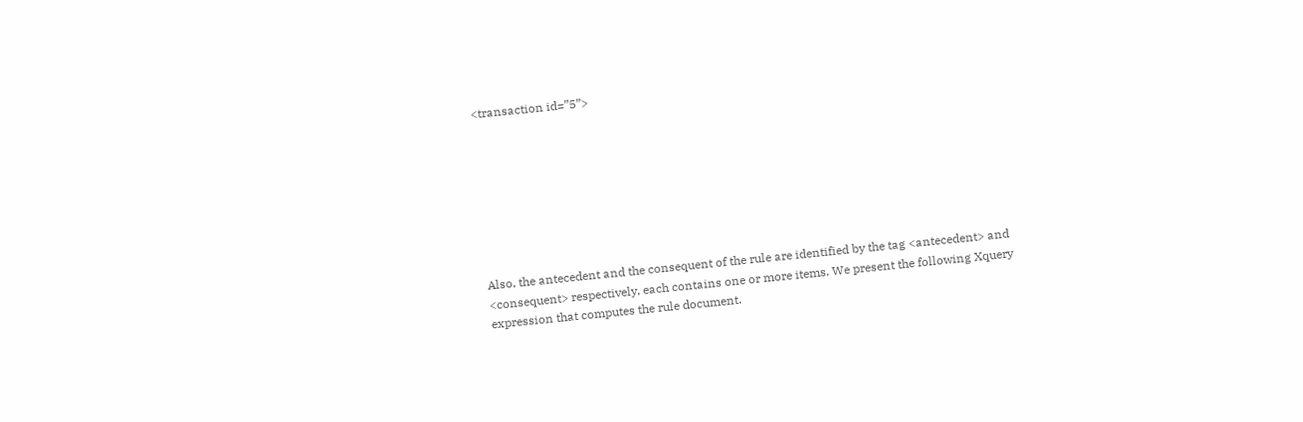<transaction id=”5”>








Also, the antecedent and the consequent of the rule are identified by the tag <antecedent> and <consequent> respectively, each contains one or more items. We present the following Xquery expression that computes the rule document.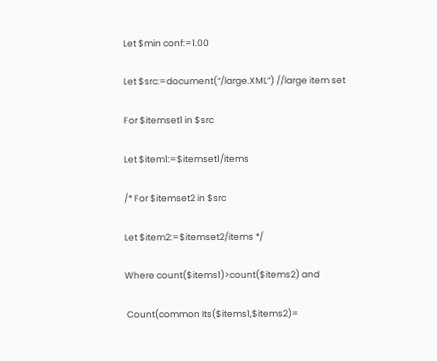Let $min conf:=1.00

Let $src:=document(“/large.XML”) //large item set

For $itemset1 in $src

Let $item1:=$itemset1/items

/* For $itemset2 in $src

Let $item2:=$itemset2/items */

Where count($items1)>count($items2) and

 Count(common Its($items1,$items2)=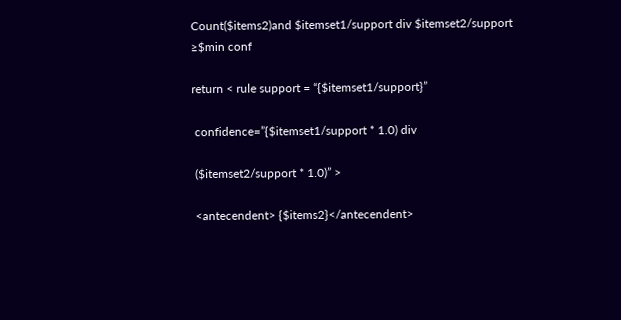Count($items2)and $itemset1/support div $itemset2/support ≥$min conf

return < rule support = “{$itemset1/support}”

 confidence=”{$itemset1/support * 1.0) div

 ($itemset2/support * 1.0)” >

 <antecendent> {$items2}</antecendent>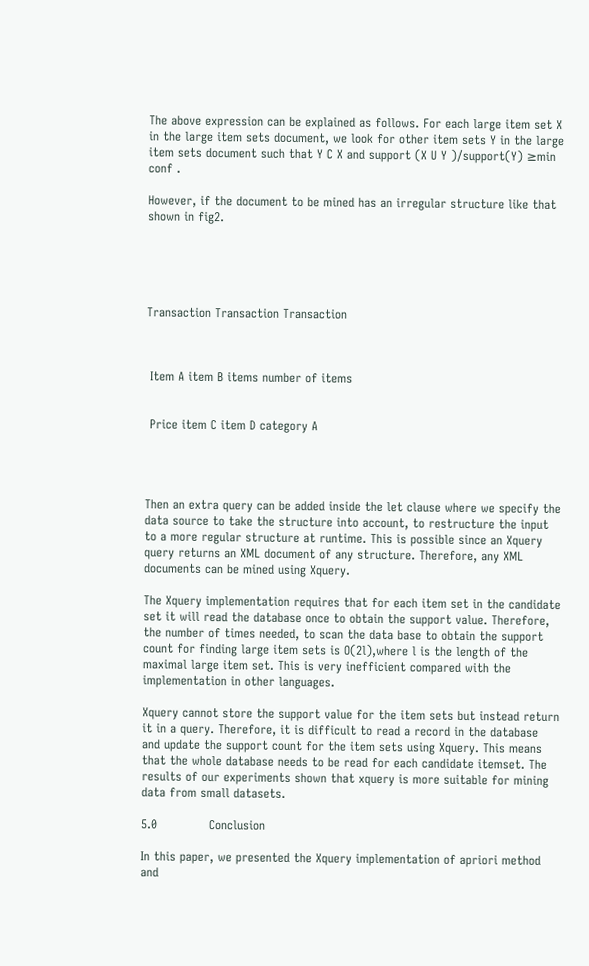The above expression can be explained as follows. For each large item set X in the large item sets document, we look for other item sets Y in the large item sets document such that Y C X and support (X U Y )/support(Y) ≥min conf .

However, if the document to be mined has an irregular structure like that shown in fig2.





Transaction Transaction Transaction



 Item A item B items number of items


 Price item C item D category A




Then an extra query can be added inside the let clause where we specify the data source to take the structure into account, to restructure the input to a more regular structure at runtime. This is possible since an Xquery query returns an XML document of any structure. Therefore, any XML documents can be mined using Xquery.

The Xquery implementation requires that for each item set in the candidate set it will read the database once to obtain the support value. Therefore, the number of times needed, to scan the data base to obtain the support count for finding large item sets is O(2l),where l is the length of the maximal large item set. This is very inefficient compared with the implementation in other languages.

Xquery cannot store the support value for the item sets but instead return it in a query. Therefore, it is difficult to read a record in the database and update the support count for the item sets using Xquery. This means that the whole database needs to be read for each candidate itemset. The results of our experiments shown that xquery is more suitable for mining data from small datasets.

5.0             Conclusion

In this paper, we presented the Xquery implementation of apriori method and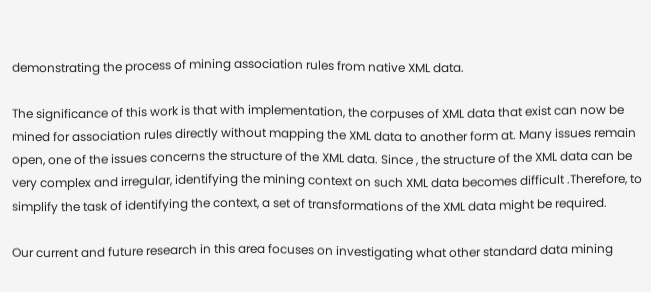demonstrating the process of mining association rules from native XML data.

The significance of this work is that with implementation, the corpuses of XML data that exist can now be mined for association rules directly without mapping the XML data to another form at. Many issues remain open, one of the issues concerns the structure of the XML data. Since , the structure of the XML data can be very complex and irregular, identifying the mining context on such XML data becomes difficult .Therefore, to simplify the task of identifying the context, a set of transformations of the XML data might be required.

Our current and future research in this area focuses on investigating what other standard data mining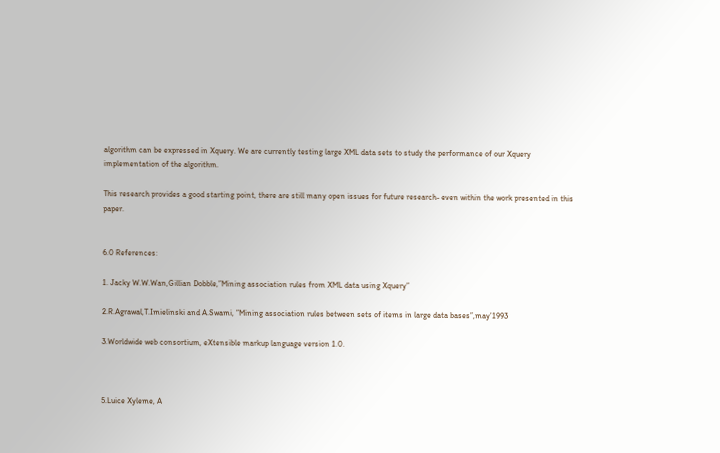algorithm can be expressed in Xquery. We are currently testing large XML data sets to study the performance of our Xquery implementation of the algorithm.

This research provides a good starting point, there are still many open issues for future research- even within the work presented in this paper.


6.0 References:

1. Jacky W.W.Wan,Gillian Dobble,”Mining association rules from XML data using Xquery”

2.R.Agrawal,T.Imielinski and A.Swami, ”Mining association rules between sets of items in large data bases”,may’1993

3.Worldwide web consortium, eXtensible markup language version 1.0.



5.Luice Xyleme, A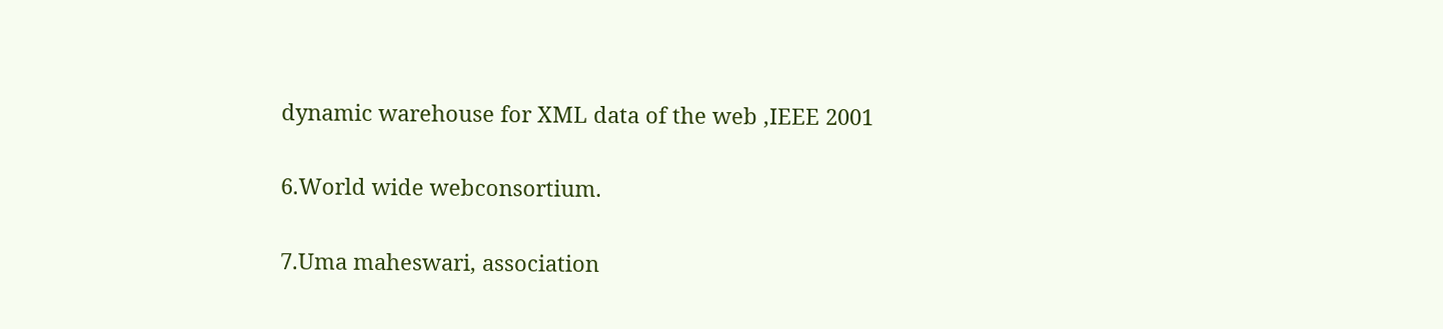dynamic warehouse for XML data of the web ,IEEE 2001

6.World wide webconsortium.

7.Uma maheswari, association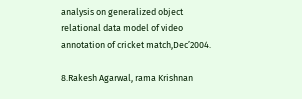analysis on generalized object relational data model of video annotation of cricket match,Dec’2004.

8.Rakesh Agarwal, rama Krishnan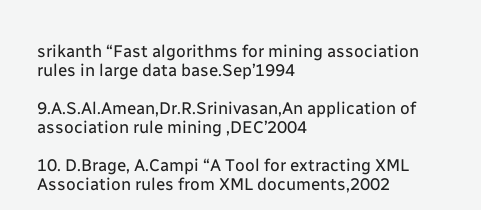srikanth “Fast algorithms for mining association rules in large data base.Sep’1994

9.A.S.Al.Amean,Dr.R.Srinivasan,An application of association rule mining ,DEC’2004

10. D.Brage, A.Campi “A Tool for extracting XML Association rules from XML documents,2002